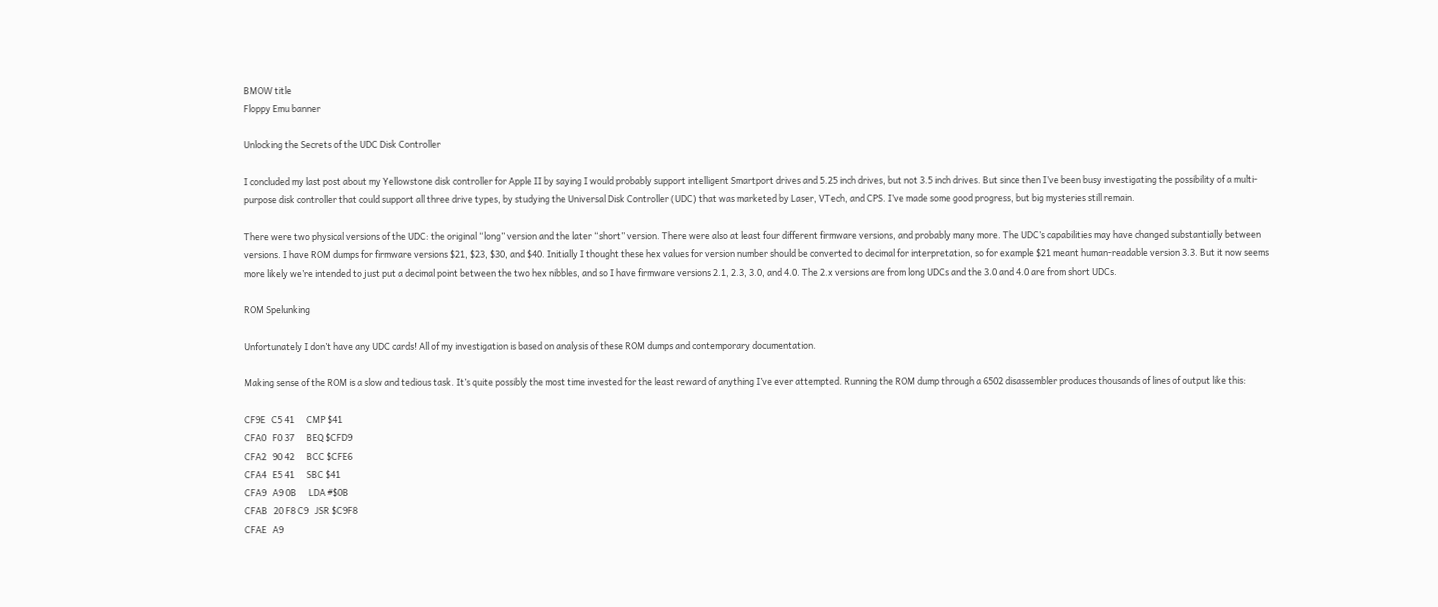BMOW title
Floppy Emu banner

Unlocking the Secrets of the UDC Disk Controller

I concluded my last post about my Yellowstone disk controller for Apple II by saying I would probably support intelligent Smartport drives and 5.25 inch drives, but not 3.5 inch drives. But since then I’ve been busy investigating the possibility of a multi-purpose disk controller that could support all three drive types, by studying the Universal Disk Controller (UDC) that was marketed by Laser, VTech, and CPS. I’ve made some good progress, but big mysteries still remain.

There were two physical versions of the UDC: the original “long” version and the later “short” version. There were also at least four different firmware versions, and probably many more. The UDC’s capabilities may have changed substantially between versions. I have ROM dumps for firmware versions $21, $23, $30, and $40. Initially I thought these hex values for version number should be converted to decimal for interpretation, so for example $21 meant human-readable version 3.3. But it now seems more likely we’re intended to just put a decimal point between the two hex nibbles, and so I have firmware versions 2.1, 2.3, 3.0, and 4.0. The 2.x versions are from long UDCs and the 3.0 and 4.0 are from short UDCs.

ROM Spelunking

Unfortunately I don’t have any UDC cards! All of my investigation is based on analysis of these ROM dumps and contemporary documentation.

Making sense of the ROM is a slow and tedious task. It’s quite possibly the most time invested for the least reward of anything I’ve ever attempted. Running the ROM dump through a 6502 disassembler produces thousands of lines of output like this:

CF9E   C5 41      CMP $41
CFA0   F0 37      BEQ $CFD9
CFA2   90 42      BCC $CFE6
CFA4   E5 41      SBC $41
CFA9   A9 0B      LDA #$0B
CFAB   20 F8 C9   JSR $C9F8
CFAE   A9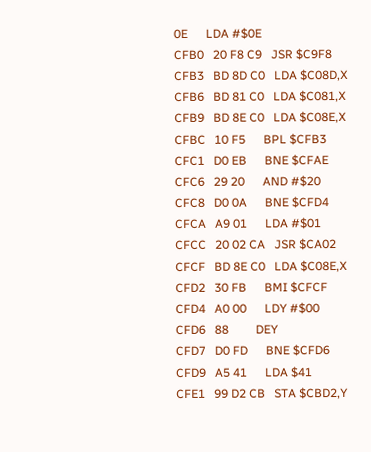0E      LDA #$0E
CFB0   20 F8 C9   JSR $C9F8
CFB3   BD 8D C0   LDA $C08D,X
CFB6   BD 81 C0   LDA $C081,X
CFB9   BD 8E C0   LDA $C08E,X
CFBC   10 F5      BPL $CFB3
CFC1   D0 EB      BNE $CFAE
CFC6   29 20      AND #$20
CFC8   D0 0A      BNE $CFD4
CFCA   A9 01      LDA #$01
CFCC   20 02 CA   JSR $CA02
CFCF   BD 8E C0   LDA $C08E,X
CFD2   30 FB      BMI $CFCF
CFD4   A0 00      LDY #$00
CFD6   88         DEY
CFD7   D0 FD      BNE $CFD6
CFD9   A5 41      LDA $41
CFE1   99 D2 CB   STA $CBD2,Y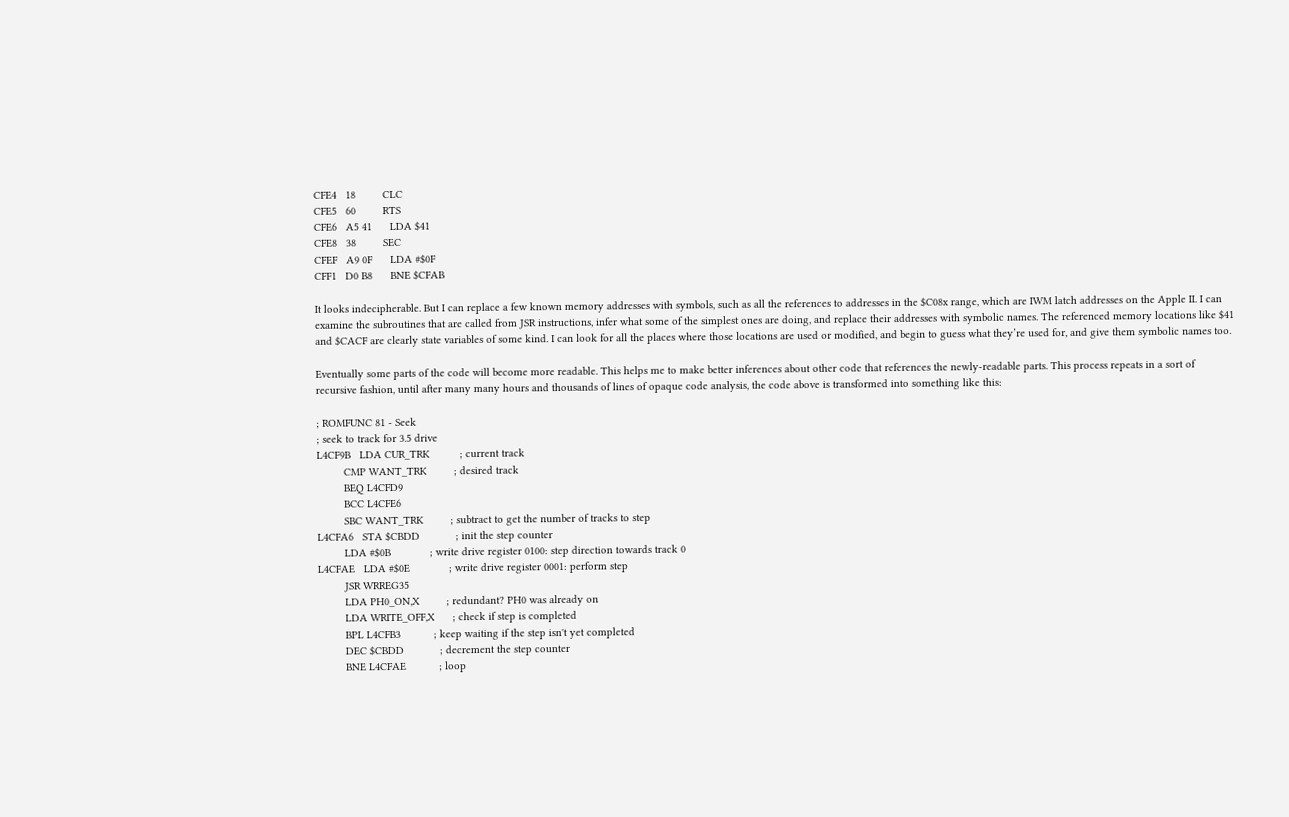CFE4   18         CLC
CFE5   60         RTS
CFE6   A5 41      LDA $41
CFE8   38         SEC
CFEF   A9 0F      LDA #$0F
CFF1   D0 B8      BNE $CFAB

It looks indecipherable. But I can replace a few known memory addresses with symbols, such as all the references to addresses in the $C08x range, which are IWM latch addresses on the Apple II. I can examine the subroutines that are called from JSR instructions, infer what some of the simplest ones are doing, and replace their addresses with symbolic names. The referenced memory locations like $41 and $CACF are clearly state variables of some kind. I can look for all the places where those locations are used or modified, and begin to guess what they’re used for, and give them symbolic names too.

Eventually some parts of the code will become more readable. This helps me to make better inferences about other code that references the newly-readable parts. This process repeats in a sort of recursive fashion, until after many many hours and thousands of lines of opaque code analysis, the code above is transformed into something like this:

; ROMFUNC 81 - Seek
; seek to track for 3.5 drive
L4CF9B   LDA CUR_TRK          ; current track
         CMP WANT_TRK         ; desired track
         BEQ L4CFD9
         BCC L4CFE6
         SBC WANT_TRK         ; subtract to get the number of tracks to step
L4CFA6   STA $CBDD            ; init the step counter
         LDA #$0B             ; write drive register 0100: step direction towards track 0
L4CFAE   LDA #$0E             ; write drive register 0001: perform step
         JSR WRREG35
         LDA PH0_ON,X         ; redundant? PH0 was already on
         LDA WRITE_OFF,X      ; check if step is completed
         BPL L4CFB3           ; keep waiting if the step isn't yet completed
         DEC $CBDD            ; decrement the step counter
         BNE L4CFAE           ; loop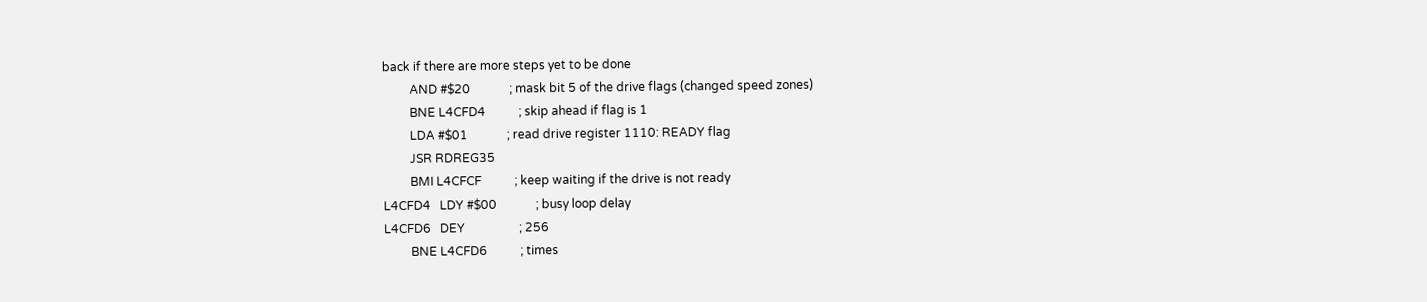back if there are more steps yet to be done
         AND #$20             ; mask bit 5 of the drive flags (changed speed zones)
         BNE L4CFD4           ; skip ahead if flag is 1
         LDA #$01             ; read drive register 1110: READY flag
         JSR RDREG35
         BMI L4CFCF           ; keep waiting if the drive is not ready
L4CFD4   LDY #$00             ; busy loop delay
L4CFD6   DEY                  ; 256
         BNE L4CFD6           ; times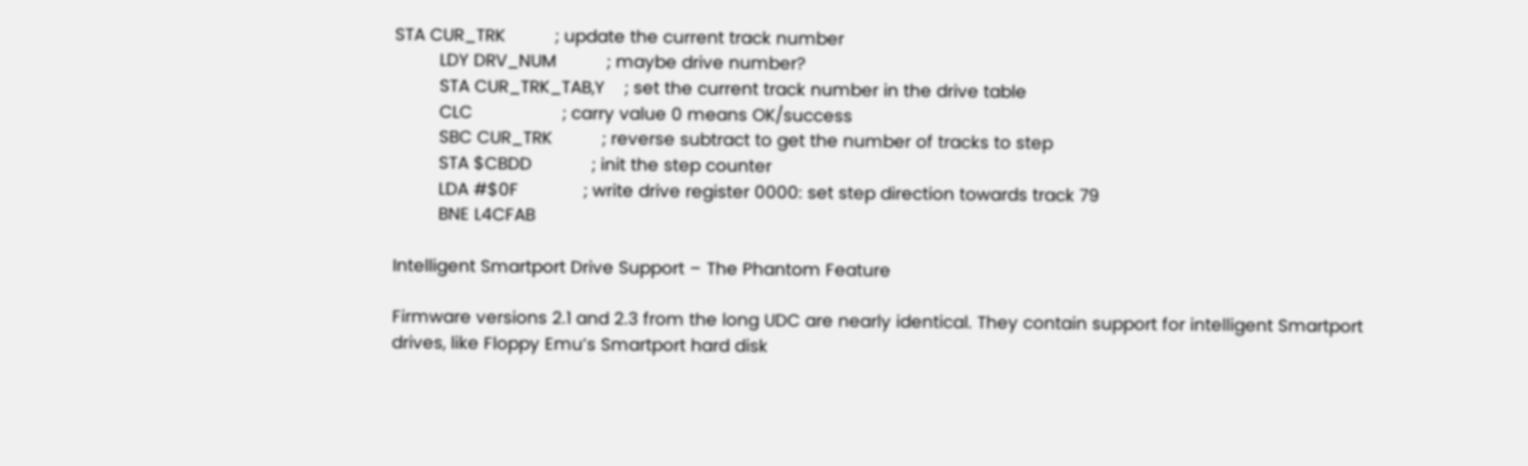STA CUR_TRK          ; update the current track number
         LDY DRV_NUM          ; maybe drive number?
         STA CUR_TRK_TAB,Y    ; set the current track number in the drive table
         CLC                  ; carry value 0 means OK/success
         SBC CUR_TRK          ; reverse subtract to get the number of tracks to step
         STA $CBDD            ; init the step counter
         LDA #$0F             ; write drive register 0000: set step direction towards track 79
         BNE L4CFAB

Intelligent Smartport Drive Support – The Phantom Feature

Firmware versions 2.1 and 2.3 from the long UDC are nearly identical. They contain support for intelligent Smartport drives, like Floppy Emu’s Smartport hard disk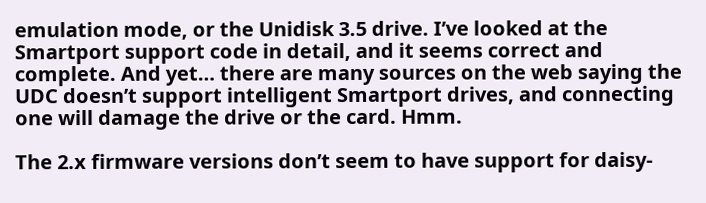emulation mode, or the Unidisk 3.5 drive. I’ve looked at the Smartport support code in detail, and it seems correct and complete. And yet… there are many sources on the web saying the UDC doesn’t support intelligent Smartport drives, and connecting one will damage the drive or the card. Hmm.

The 2.x firmware versions don’t seem to have support for daisy-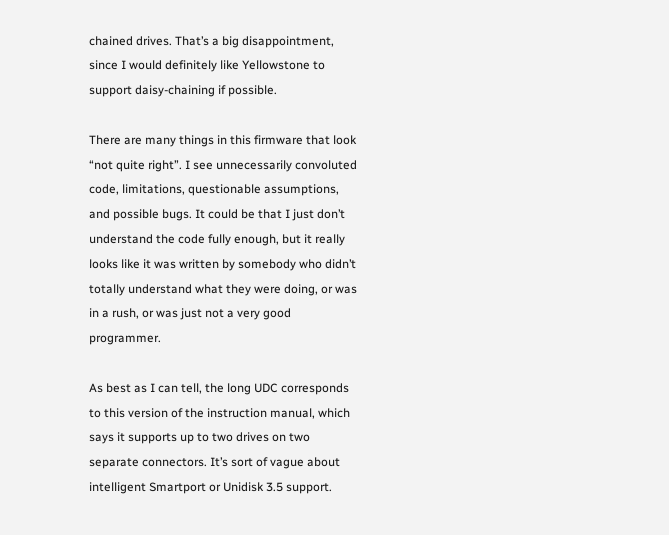chained drives. That’s a big disappointment, since I would definitely like Yellowstone to support daisy-chaining if possible.

There are many things in this firmware that look “not quite right”. I see unnecessarily convoluted code, limitations, questionable assumptions, and possible bugs. It could be that I just don’t understand the code fully enough, but it really looks like it was written by somebody who didn’t totally understand what they were doing, or was in a rush, or was just not a very good programmer.

As best as I can tell, the long UDC corresponds to this version of the instruction manual, which says it supports up to two drives on two separate connectors. It’s sort of vague about intelligent Smartport or Unidisk 3.5 support.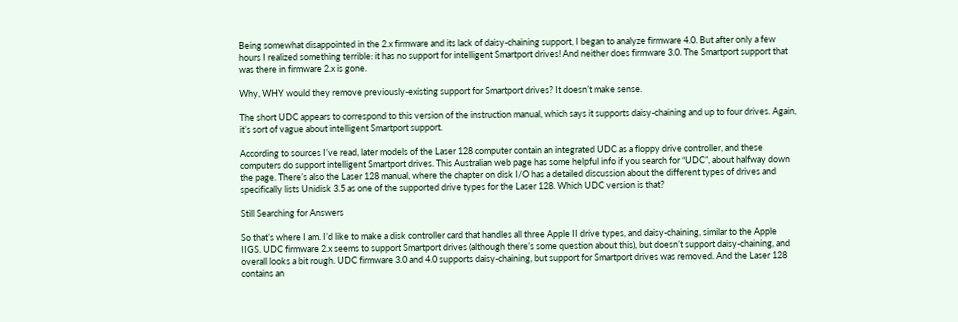Being somewhat disappointed in the 2.x firmware and its lack of daisy-chaining support, I began to analyze firmware 4.0. But after only a few hours I realized something terrible: it has no support for intelligent Smartport drives! And neither does firmware 3.0. The Smartport support that was there in firmware 2.x is gone.

Why, WHY would they remove previously-existing support for Smartport drives? It doesn’t make sense.

The short UDC appears to correspond to this version of the instruction manual, which says it supports daisy-chaining and up to four drives. Again, it’s sort of vague about intelligent Smartport support.

According to sources I’ve read, later models of the Laser 128 computer contain an integrated UDC as a floppy drive controller, and these computers do support intelligent Smartport drives. This Australian web page has some helpful info if you search for “UDC”, about halfway down the page. There’s also the Laser 128 manual, where the chapter on disk I/O has a detailed discussion about the different types of drives and specifically lists Unidisk 3.5 as one of the supported drive types for the Laser 128. Which UDC version is that?

Still Searching for Answers

So that’s where I am. I’d like to make a disk controller card that handles all three Apple II drive types, and daisy-chaining, similar to the Apple IIGS. UDC firmware 2.x seems to support Smartport drives (although there’s some question about this), but doesn’t support daisy-chaining, and overall looks a bit rough. UDC firmware 3.0 and 4.0 supports daisy-chaining, but support for Smartport drives was removed. And the Laser 128 contains an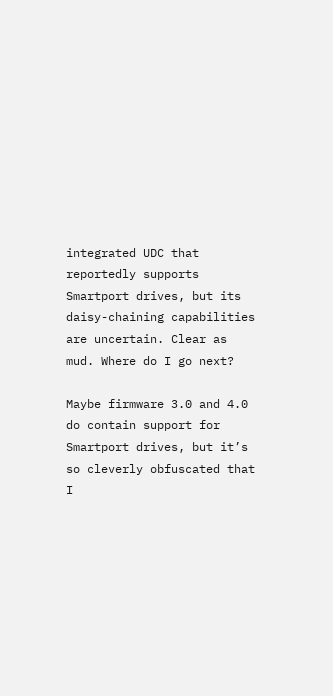integrated UDC that reportedly supports Smartport drives, but its daisy-chaining capabilities are uncertain. Clear as mud. Where do I go next?

Maybe firmware 3.0 and 4.0 do contain support for Smartport drives, but it’s so cleverly obfuscated that I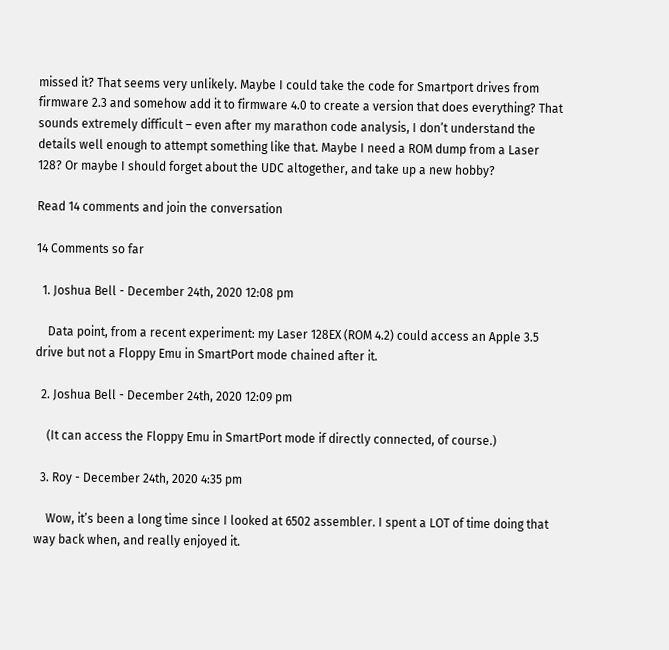missed it? That seems very unlikely. Maybe I could take the code for Smartport drives from firmware 2.3 and somehow add it to firmware 4.0 to create a version that does everything? That sounds extremely difficult – even after my marathon code analysis, I don’t understand the details well enough to attempt something like that. Maybe I need a ROM dump from a Laser 128? Or maybe I should forget about the UDC altogether, and take up a new hobby?

Read 14 comments and join the conversation

14 Comments so far

  1. Joshua Bell - December 24th, 2020 12:08 pm

    Data point, from a recent experiment: my Laser 128EX (ROM 4.2) could access an Apple 3.5 drive but not a Floppy Emu in SmartPort mode chained after it.

  2. Joshua Bell - December 24th, 2020 12:09 pm

    (It can access the Floppy Emu in SmartPort mode if directly connected, of course.)

  3. Roy - December 24th, 2020 4:35 pm

    Wow, it’s been a long time since I looked at 6502 assembler. I spent a LOT of time doing that way back when, and really enjoyed it.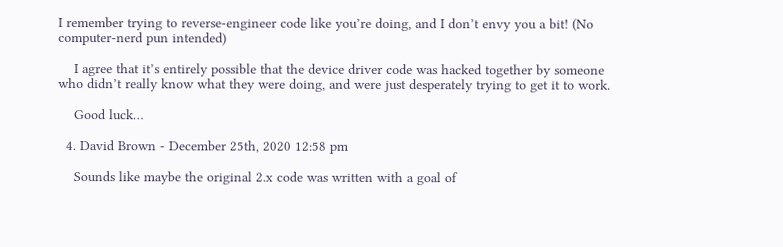I remember trying to reverse-engineer code like you’re doing, and I don’t envy you a bit! (No computer-nerd pun intended)

    I agree that it’s entirely possible that the device driver code was hacked together by someone who didn’t really know what they were doing, and were just desperately trying to get it to work.

    Good luck…

  4. David Brown - December 25th, 2020 12:58 pm

    Sounds like maybe the original 2.x code was written with a goal of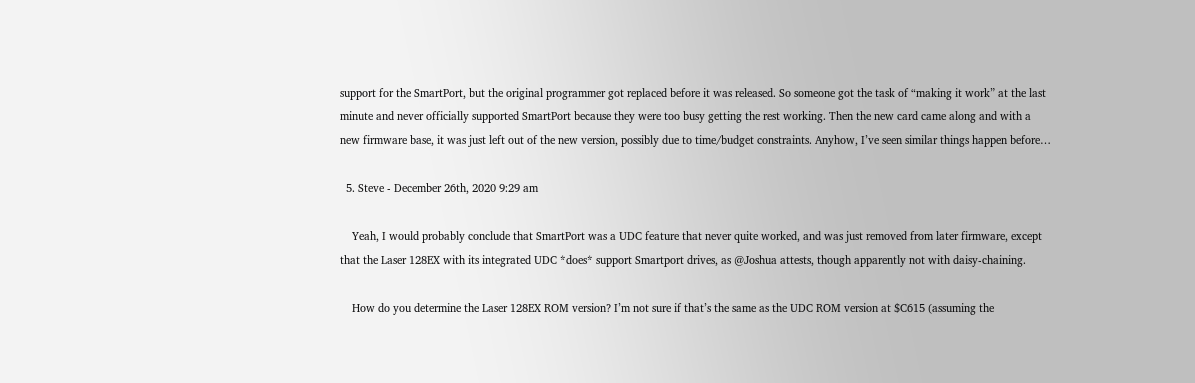support for the SmartPort, but the original programmer got replaced before it was released. So someone got the task of “making it work” at the last minute and never officially supported SmartPort because they were too busy getting the rest working. Then the new card came along and with a new firmware base, it was just left out of the new version, possibly due to time/budget constraints. Anyhow, I’ve seen similar things happen before…

  5. Steve - December 26th, 2020 9:29 am

    Yeah, I would probably conclude that SmartPort was a UDC feature that never quite worked, and was just removed from later firmware, except that the Laser 128EX with its integrated UDC *does* support Smartport drives, as @Joshua attests, though apparently not with daisy-chaining.

    How do you determine the Laser 128EX ROM version? I’m not sure if that’s the same as the UDC ROM version at $C615 (assuming the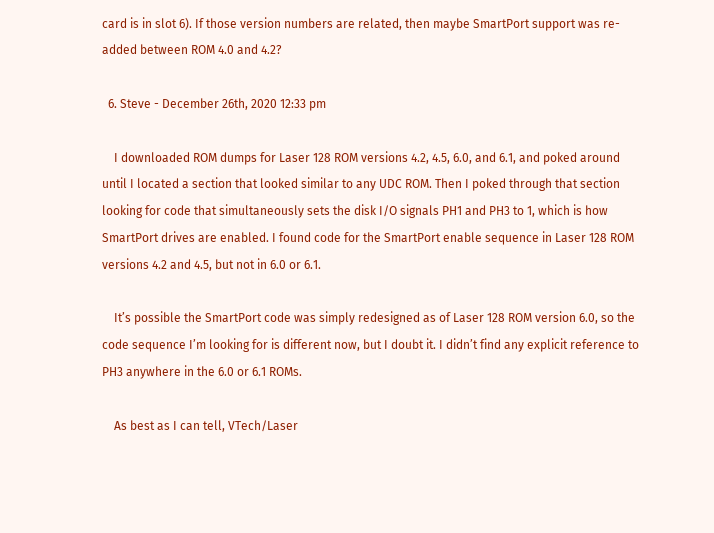card is in slot 6). If those version numbers are related, then maybe SmartPort support was re-added between ROM 4.0 and 4.2?

  6. Steve - December 26th, 2020 12:33 pm

    I downloaded ROM dumps for Laser 128 ROM versions 4.2, 4.5, 6.0, and 6.1, and poked around until I located a section that looked similar to any UDC ROM. Then I poked through that section looking for code that simultaneously sets the disk I/O signals PH1 and PH3 to 1, which is how SmartPort drives are enabled. I found code for the SmartPort enable sequence in Laser 128 ROM versions 4.2 and 4.5, but not in 6.0 or 6.1.

    It’s possible the SmartPort code was simply redesigned as of Laser 128 ROM version 6.0, so the code sequence I’m looking for is different now, but I doubt it. I didn’t find any explicit reference to PH3 anywhere in the 6.0 or 6.1 ROMs.

    As best as I can tell, VTech/Laser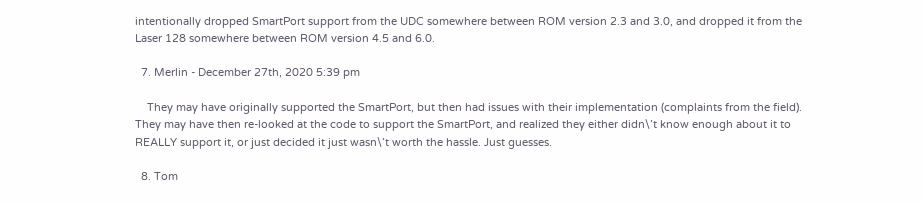intentionally dropped SmartPort support from the UDC somewhere between ROM version 2.3 and 3.0, and dropped it from the Laser 128 somewhere between ROM version 4.5 and 6.0.

  7. Merlin - December 27th, 2020 5:39 pm

    They may have originally supported the SmartPort, but then had issues with their implementation (complaints from the field). They may have then re-looked at the code to support the SmartPort, and realized they either didn\’t know enough about it to REALLY support it, or just decided it just wasn\’t worth the hassle. Just guesses.

  8. Tom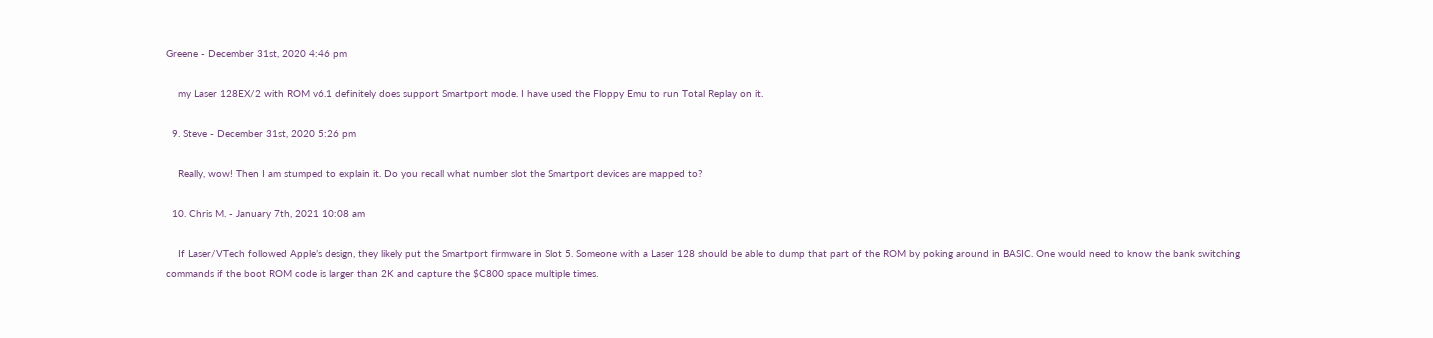Greene - December 31st, 2020 4:46 pm

    my Laser 128EX/2 with ROM v6.1 definitely does support Smartport mode. I have used the Floppy Emu to run Total Replay on it.

  9. Steve - December 31st, 2020 5:26 pm

    Really, wow! Then I am stumped to explain it. Do you recall what number slot the Smartport devices are mapped to?

  10. Chris M. - January 7th, 2021 10:08 am

    If Laser/VTech followed Apple’s design, they likely put the Smartport firmware in Slot 5. Someone with a Laser 128 should be able to dump that part of the ROM by poking around in BASIC. One would need to know the bank switching commands if the boot ROM code is larger than 2K and capture the $C800 space multiple times.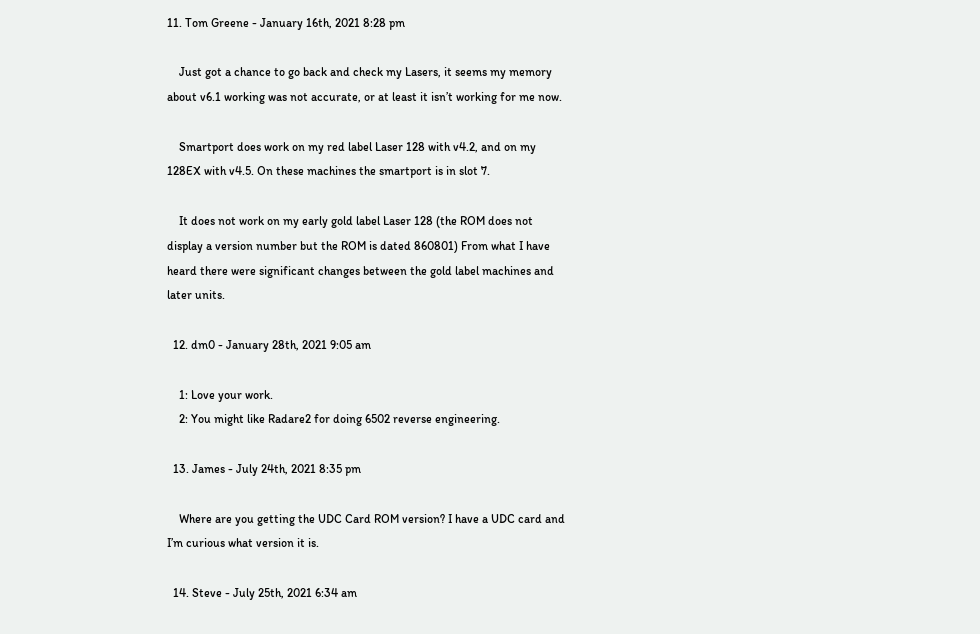11. Tom Greene - January 16th, 2021 8:28 pm

    Just got a chance to go back and check my Lasers, it seems my memory about v6.1 working was not accurate, or at least it isn’t working for me now.

    Smartport does work on my red label Laser 128 with v4.2, and on my 128EX with v4.5. On these machines the smartport is in slot 7.

    It does not work on my early gold label Laser 128 (the ROM does not display a version number but the ROM is dated 860801) From what I have heard there were significant changes between the gold label machines and later units.

  12. dm0 - January 28th, 2021 9:05 am

    1: Love your work.
    2: You might like Radare2 for doing 6502 reverse engineering.

  13. James - July 24th, 2021 8:35 pm

    Where are you getting the UDC Card ROM version? I have a UDC card and I’m curious what version it is.

  14. Steve - July 25th, 2021 6:34 am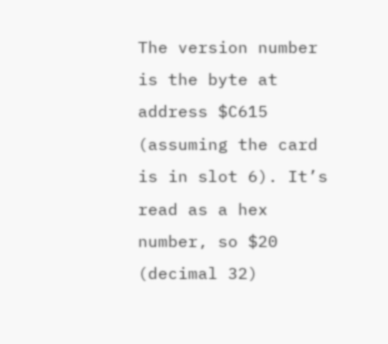The version number is the byte at address $C615 (assuming the card is in slot 6). It’s read as a hex number, so $20 (decimal 32)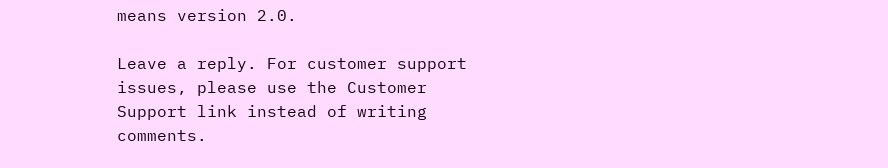means version 2.0.

Leave a reply. For customer support issues, please use the Customer Support link instead of writing comments.